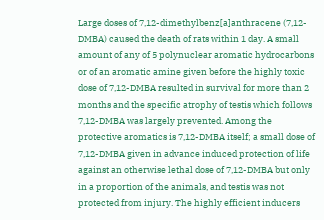Large doses of 7,12-dimethylbenz[a]anthracene (7,12-DMBA) caused the death of rats within 1 day. A small amount of any of 5 polynuclear aromatic hydrocarbons or of an aromatic amine given before the highly toxic dose of 7,12-DMBA resulted in survival for more than 2 months and the specific atrophy of testis which follows 7,12-DMBA was largely prevented. Among the protective aromatics is 7,12-DMBA itself; a small dose of 7,12-DMBA given in advance induced protection of life against an otherwise lethal dose of 7,12-DMBA but only in a proportion of the animals, and testis was not protected from injury. The highly efficient inducers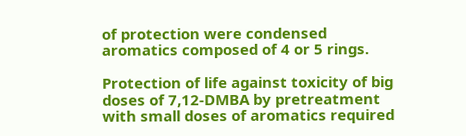of protection were condensed aromatics composed of 4 or 5 rings.

Protection of life against toxicity of big doses of 7,12-DMBA by pretreatment with small doses of aromatics required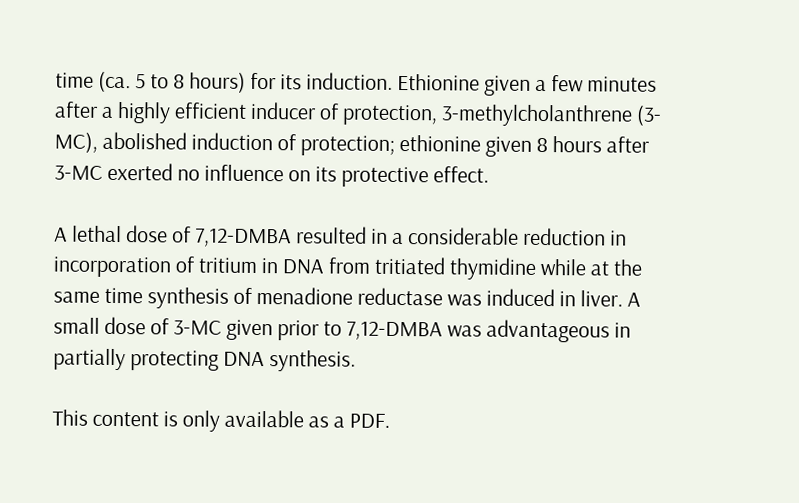time (ca. 5 to 8 hours) for its induction. Ethionine given a few minutes after a highly efficient inducer of protection, 3-methylcholanthrene (3-MC), abolished induction of protection; ethionine given 8 hours after 3-MC exerted no influence on its protective effect.

A lethal dose of 7,12-DMBA resulted in a considerable reduction in incorporation of tritium in DNA from tritiated thymidine while at the same time synthesis of menadione reductase was induced in liver. A small dose of 3-MC given prior to 7,12-DMBA was advantageous in partially protecting DNA synthesis.

This content is only available as a PDF.